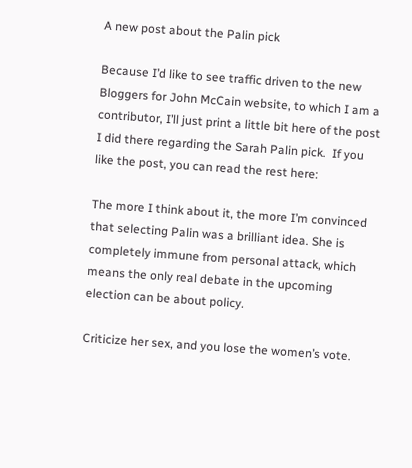A new post about the Palin pick

Because I’d like to see traffic driven to the new Bloggers for John McCain website, to which I am a contributor, I’ll just print a little bit here of the post I did there regarding the Sarah Palin pick.  If you like the post, you can read the rest here:

The more I think about it, the more I’m convinced that selecting Palin was a brilliant idea. She is completely immune from personal attack, which means the only real debate in the upcoming election can be about policy.

Criticize her sex, and you lose the women’s vote.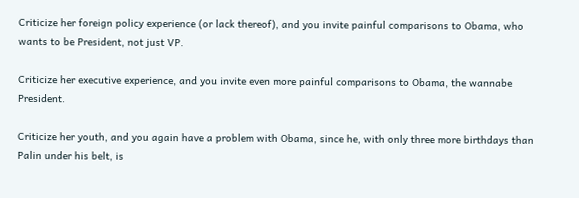Criticize her foreign policy experience (or lack thereof), and you invite painful comparisons to Obama, who wants to be President, not just VP.

Criticize her executive experience, and you invite even more painful comparisons to Obama, the wannabe President.

Criticize her youth, and you again have a problem with Obama, since he, with only three more birthdays than Palin under his belt, is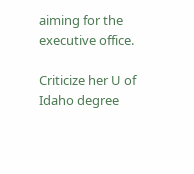aiming for the executive office.

Criticize her U of Idaho degree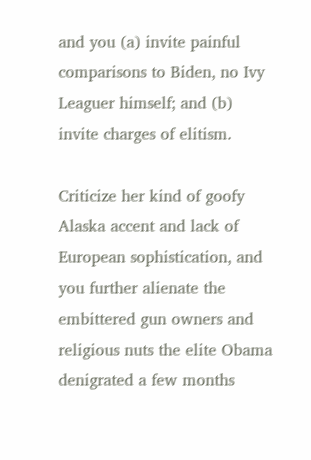and you (a) invite painful comparisons to Biden, no Ivy Leaguer himself; and (b) invite charges of elitism.

Criticize her kind of goofy Alaska accent and lack of European sophistication, and you further alienate the embittered gun owners and religious nuts the elite Obama denigrated a few months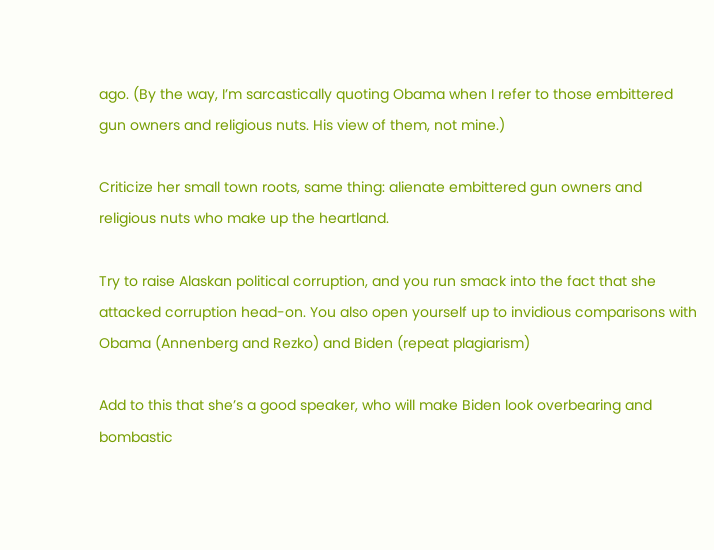ago. (By the way, I’m sarcastically quoting Obama when I refer to those embittered gun owners and religious nuts. His view of them, not mine.)

Criticize her small town roots, same thing: alienate embittered gun owners and religious nuts who make up the heartland.

Try to raise Alaskan political corruption, and you run smack into the fact that she attacked corruption head-on. You also open yourself up to invidious comparisons with Obama (Annenberg and Rezko) and Biden (repeat plagiarism)

Add to this that she’s a good speaker, who will make Biden look overbearing and bombastic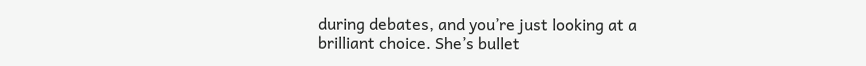during debates, and you’re just looking at a brilliant choice. She’s bullet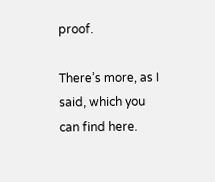proof.

There’s more, as I said, which you can find here.